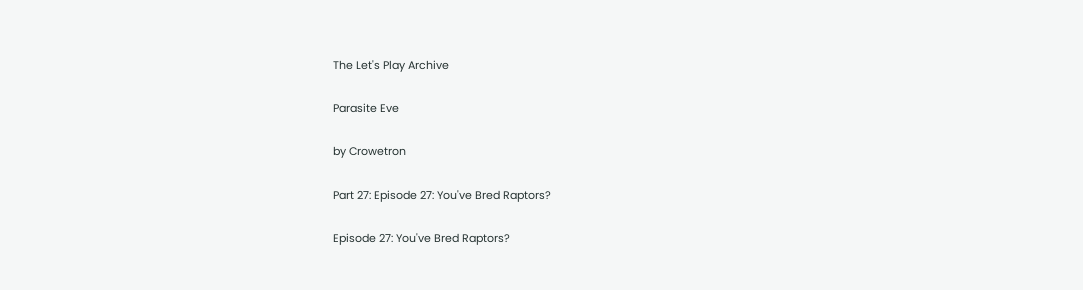The Let's Play Archive

Parasite Eve

by Crowetron

Part 27: Episode 27: You've Bred Raptors?

Episode 27: You've Bred Raptors?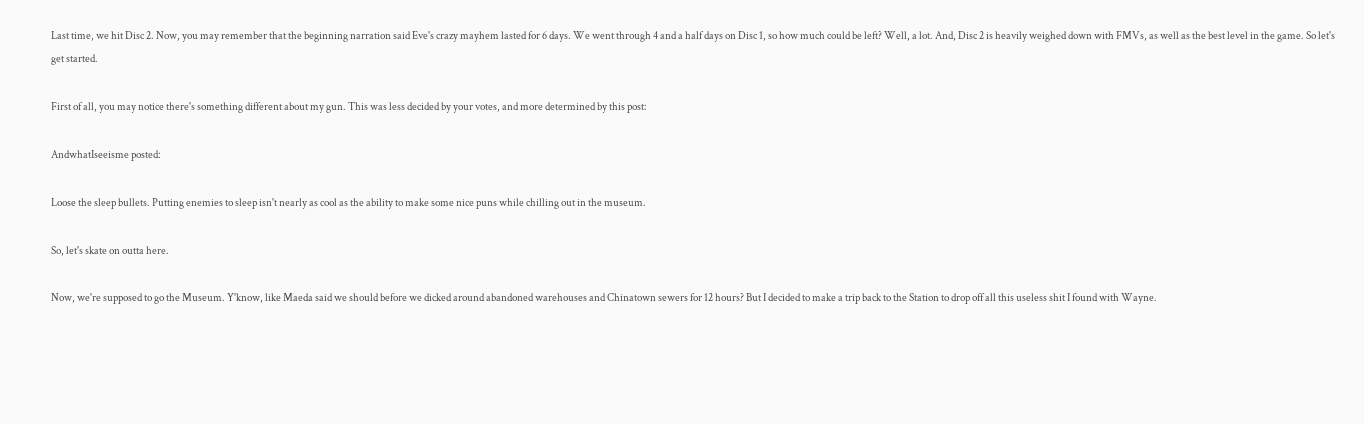Last time, we hit Disc 2. Now, you may remember that the beginning narration said Eve's crazy mayhem lasted for 6 days. We went through 4 and a half days on Disc 1, so how much could be left? Well, a lot. And, Disc 2 is heavily weighed down with FMVs, as well as the best level in the game. So let's get started.

First of all, you may notice there's something different about my gun. This was less decided by your votes, and more determined by this post:

AndwhatIseeisme posted:

Loose the sleep bullets. Putting enemies to sleep isn't nearly as cool as the ability to make some nice puns while chilling out in the museum.

So, let's skate on outta here.

Now, we're supposed to go the Museum. Y'know, like Maeda said we should before we dicked around abandoned warehouses and Chinatown sewers for 12 hours? But I decided to make a trip back to the Station to drop off all this useless shit I found with Wayne.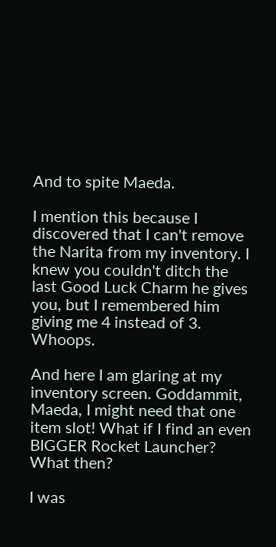And to spite Maeda.

I mention this because I discovered that I can't remove the Narita from my inventory. I knew you couldn't ditch the last Good Luck Charm he gives you, but I remembered him giving me 4 instead of 3. Whoops.

And here I am glaring at my inventory screen. Goddammit, Maeda, I might need that one item slot! What if I find an even BIGGER Rocket Launcher? What then?

I was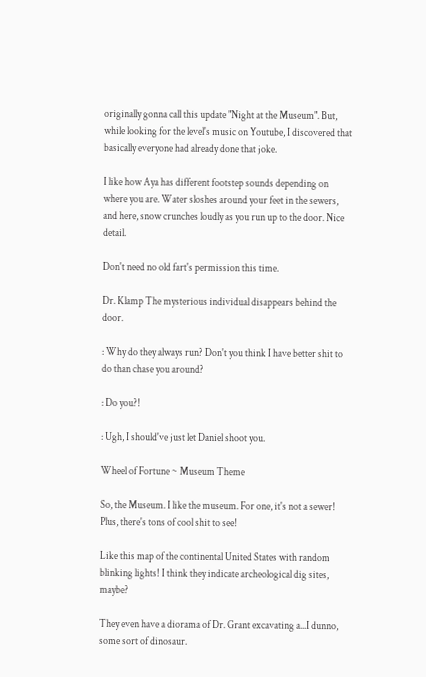originally gonna call this update "Night at the Museum". But, while looking for the level's music on Youtube, I discovered that basically everyone had already done that joke.

I like how Aya has different footstep sounds depending on where you are. Water sloshes around your feet in the sewers, and here, snow crunches loudly as you run up to the door. Nice detail.

Don't need no old fart's permission this time.

Dr. Klamp The mysterious individual disappears behind the door.

: Why do they always run? Don't you think I have better shit to do than chase you around?

: Do you?!

: Ugh, I should've just let Daniel shoot you.

Wheel of Fortune ~ Museum Theme

So, the Museum. I like the museum. For one, it's not a sewer! Plus, there's tons of cool shit to see!

Like this map of the continental United States with random blinking lights! I think they indicate archeological dig sites, maybe?

They even have a diorama of Dr. Grant excavating a...I dunno, some sort of dinosaur.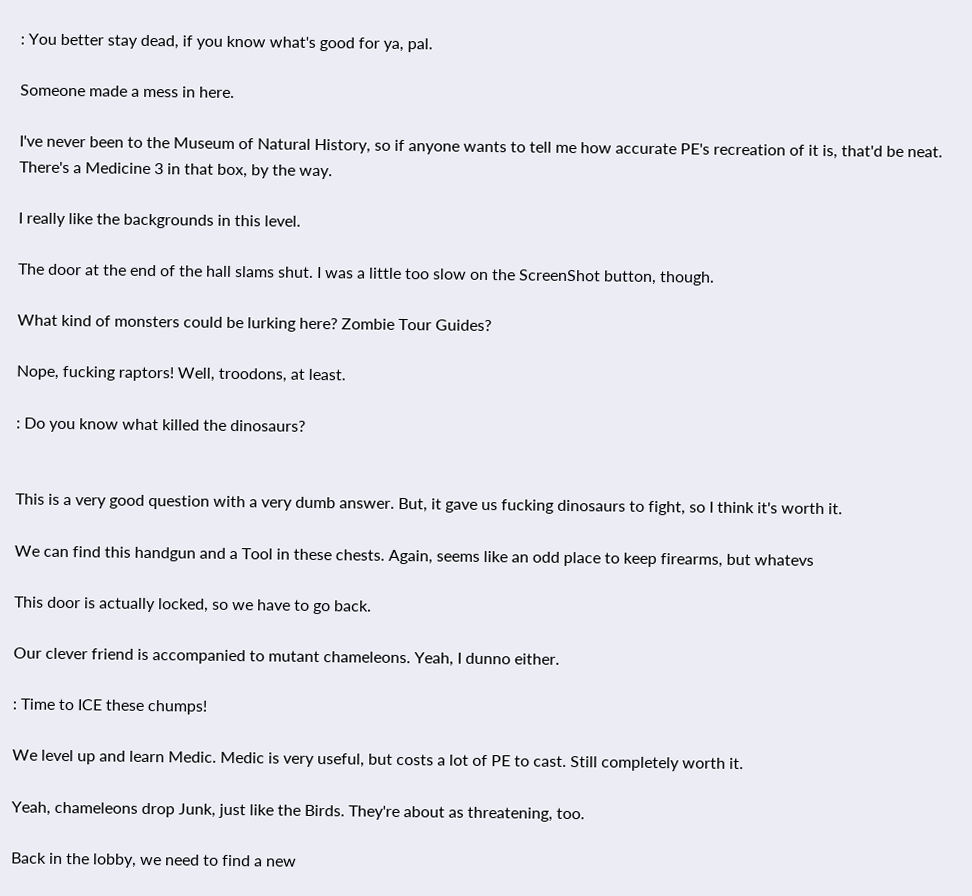: You better stay dead, if you know what's good for ya, pal.

Someone made a mess in here.

I've never been to the Museum of Natural History, so if anyone wants to tell me how accurate PE's recreation of it is, that'd be neat. There's a Medicine 3 in that box, by the way.

I really like the backgrounds in this level.

The door at the end of the hall slams shut. I was a little too slow on the ScreenShot button, though.

What kind of monsters could be lurking here? Zombie Tour Guides?

Nope, fucking raptors! Well, troodons, at least.

: Do you know what killed the dinosaurs?


This is a very good question with a very dumb answer. But, it gave us fucking dinosaurs to fight, so I think it's worth it.

We can find this handgun and a Tool in these chests. Again, seems like an odd place to keep firearms, but whatevs

This door is actually locked, so we have to go back.

Our clever friend is accompanied to mutant chameleons. Yeah, I dunno either.

: Time to ICE these chumps!

We level up and learn Medic. Medic is very useful, but costs a lot of PE to cast. Still completely worth it.

Yeah, chameleons drop Junk, just like the Birds. They're about as threatening, too.

Back in the lobby, we need to find a new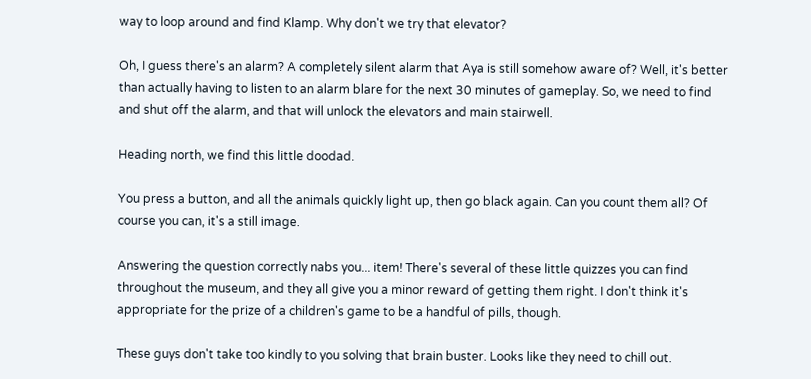way to loop around and find Klamp. Why don't we try that elevator?

Oh, I guess there's an alarm? A completely silent alarm that Aya is still somehow aware of? Well, it's better than actually having to listen to an alarm blare for the next 30 minutes of gameplay. So, we need to find and shut off the alarm, and that will unlock the elevators and main stairwell.

Heading north, we find this little doodad.

You press a button, and all the animals quickly light up, then go black again. Can you count them all? Of course you can, it's a still image.

Answering the question correctly nabs you... item! There's several of these little quizzes you can find throughout the museum, and they all give you a minor reward of getting them right. I don't think it's appropriate for the prize of a children's game to be a handful of pills, though.

These guys don't take too kindly to you solving that brain buster. Looks like they need to chill out.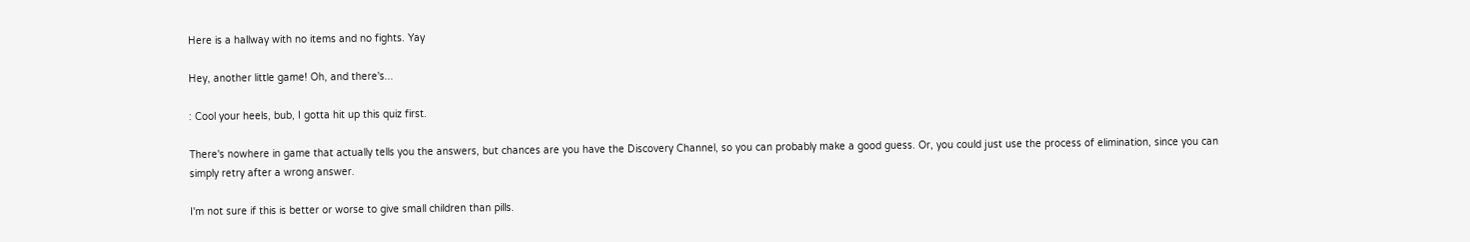Here is a hallway with no items and no fights. Yay

Hey, another little game! Oh, and there's...

: Cool your heels, bub, I gotta hit up this quiz first.

There's nowhere in game that actually tells you the answers, but chances are you have the Discovery Channel, so you can probably make a good guess. Or, you could just use the process of elimination, since you can simply retry after a wrong answer.

I'm not sure if this is better or worse to give small children than pills.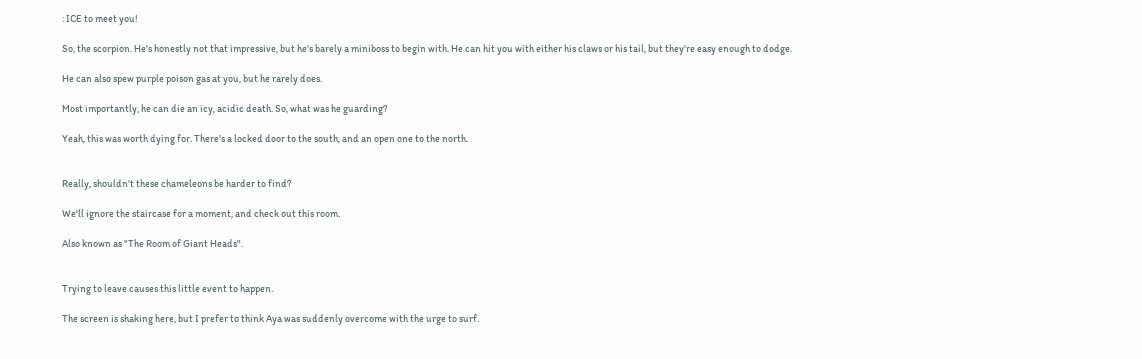: ICE to meet you!

So, the scorpion. He's honestly not that impressive, but he's barely a miniboss to begin with. He can hit you with either his claws or his tail, but they're easy enough to dodge.

He can also spew purple poison gas at you, but he rarely does.

Most importantly, he can die an icy, acidic death. So, what was he guarding?

Yeah, this was worth dying for. There's a locked door to the south, and an open one to the north.


Really, shouldn't these chameleons be harder to find?

We'll ignore the staircase for a moment, and check out this room.

Also known as "The Room of Giant Heads".


Trying to leave causes this little event to happen.

The screen is shaking here, but I prefer to think Aya was suddenly overcome with the urge to surf.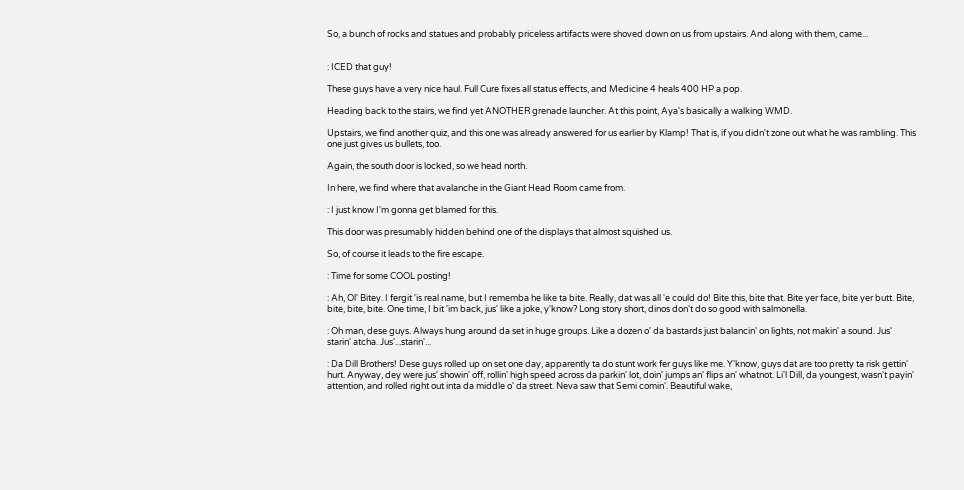So, a bunch of rocks and statues and probably priceless artifacts were shoved down on us from upstairs. And along with them, came...


: ICED that guy!

These guys have a very nice haul. Full Cure fixes all status effects, and Medicine 4 heals 400 HP a pop.

Heading back to the stairs, we find yet ANOTHER grenade launcher. At this point, Aya's basically a walking WMD.

Upstairs, we find another quiz, and this one was already answered for us earlier by Klamp! That is, if you didn't zone out what he was rambling. This one just gives us bullets, too.

Again, the south door is locked, so we head north.

In here, we find where that avalanche in the Giant Head Room came from.

: I just know I'm gonna get blamed for this.

This door was presumably hidden behind one of the displays that almost squished us.

So, of course it leads to the fire escape.

: Time for some COOL posting!

: Ah, Ol' Bitey. I fergit 'is real name, but I rememba he like ta bite. Really, dat was all 'e could do! Bite this, bite that. Bite yer face, bite yer butt. Bite, bite, bite, bite. One time, I bit 'im back, jus' like a joke, y'know? Long story short, dinos don't do so good with salmonella.

: Oh man, dese guys. Always hung around da set in huge groups. Like a dozen o' da bastards just balancin' on lights, not makin' a sound. Jus' starin' atcha. Jus'...starin'...

: Da Dill Brothers! Dese guys rolled up on set one day, apparently ta do stunt work fer guys like me. Y'know, guys dat are too pretty ta risk gettin' hurt. Anyway, dey were jus' showin' off, rollin' high speed across da parkin' lot, doin' jumps an' flips an' whatnot. Li'l Dill, da youngest, wasn't payin' attention, and rolled right out inta da middle o' da street. Neva saw that Semi comin'. Beautiful wake,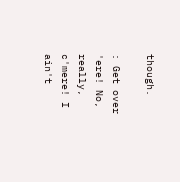though.

: Get over 'ere! No, really, c'mere! I ain't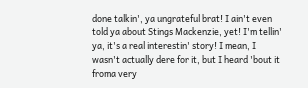done talkin', ya ungrateful brat! I ain't even told ya about Stings Mackenzie, yet! I'm tellin' ya, it's a real interestin' story! I mean, I wasn't actually dere for it, but I heard 'bout it froma very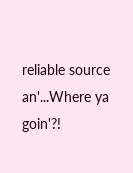reliable source an'...Where ya goin'?!